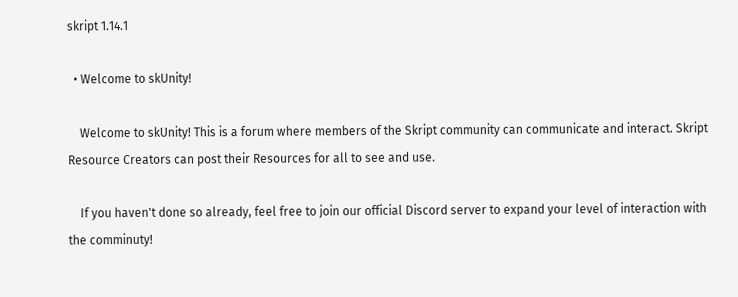skript 1.14.1

  • Welcome to skUnity!

    Welcome to skUnity! This is a forum where members of the Skript community can communicate and interact. Skript Resource Creators can post their Resources for all to see and use.

    If you haven't done so already, feel free to join our official Discord server to expand your level of interaction with the comminuty!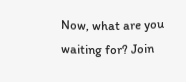Now, what are you waiting for? Join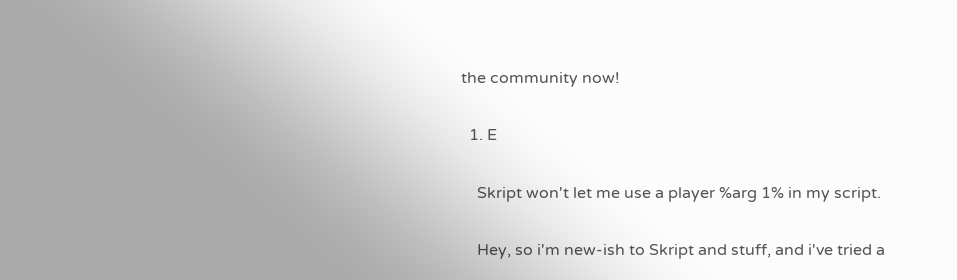the community now!

  1. E

    Skript won't let me use a player %arg 1% in my script.

    Hey, so i'm new-ish to Skript and stuff, and i've tried a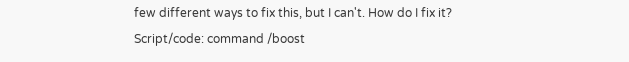few different ways to fix this, but I can't. How do I fix it? Script/code: command /boost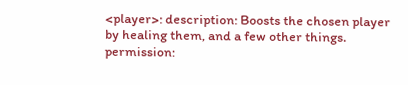<player>: description: Boosts the chosen player by healing them, and a few other things. permission: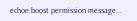echoe.boost permission message...